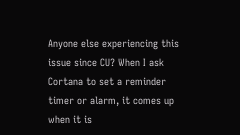Anyone else experiencing this issue since CU? When I ask Cortana to set a reminder timer or alarm, it comes up when it is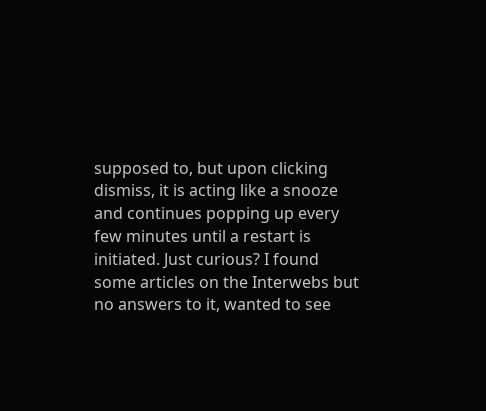supposed to, but upon clicking dismiss, it is acting like a snooze and continues popping up every few minutes until a restart is initiated. Just curious? I found some articles on the Interwebs but no answers to it, wanted to see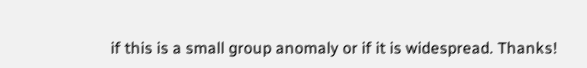if this is a small group anomaly or if it is widespread. Thanks!